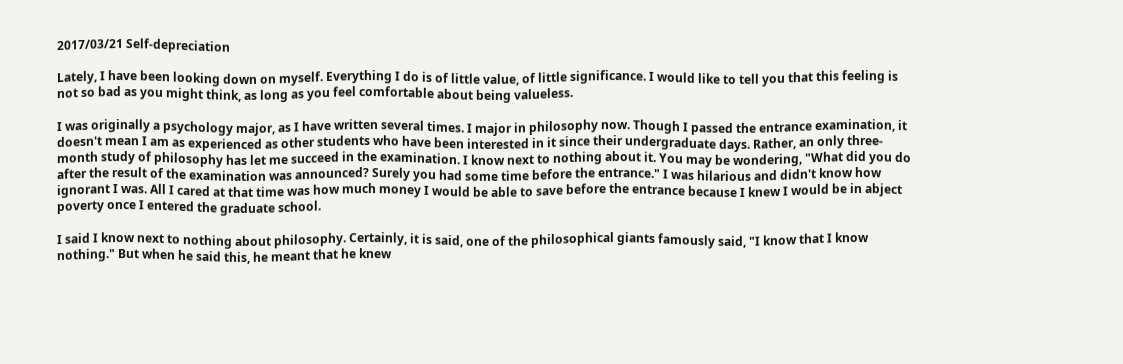2017/03/21 Self-depreciation

Lately, I have been looking down on myself. Everything I do is of little value, of little significance. I would like to tell you that this feeling is not so bad as you might think, as long as you feel comfortable about being valueless.

I was originally a psychology major, as I have written several times. I major in philosophy now. Though I passed the entrance examination, it doesn't mean I am as experienced as other students who have been interested in it since their undergraduate days. Rather, an only three-month study of philosophy has let me succeed in the examination. I know next to nothing about it. You may be wondering, "What did you do after the result of the examination was announced? Surely you had some time before the entrance." I was hilarious and didn't know how ignorant I was. All I cared at that time was how much money I would be able to save before the entrance because I knew I would be in abject poverty once I entered the graduate school.

I said I know next to nothing about philosophy. Certainly, it is said, one of the philosophical giants famously said, "I know that I know nothing." But when he said this, he meant that he knew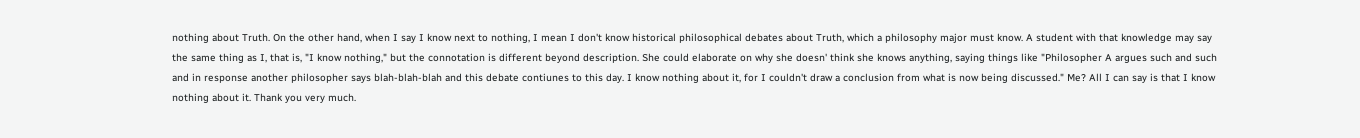nothing about Truth. On the other hand, when I say I know next to nothing, I mean I don't know historical philosophical debates about Truth, which a philosophy major must know. A student with that knowledge may say the same thing as I, that is, "I know nothing," but the connotation is different beyond description. She could elaborate on why she doesn' think she knows anything, saying things like "Philosopher A argues such and such and in response another philosopher says blah-blah-blah and this debate contiunes to this day. I know nothing about it, for I couldn't draw a conclusion from what is now being discussed." Me? All I can say is that I know nothing about it. Thank you very much.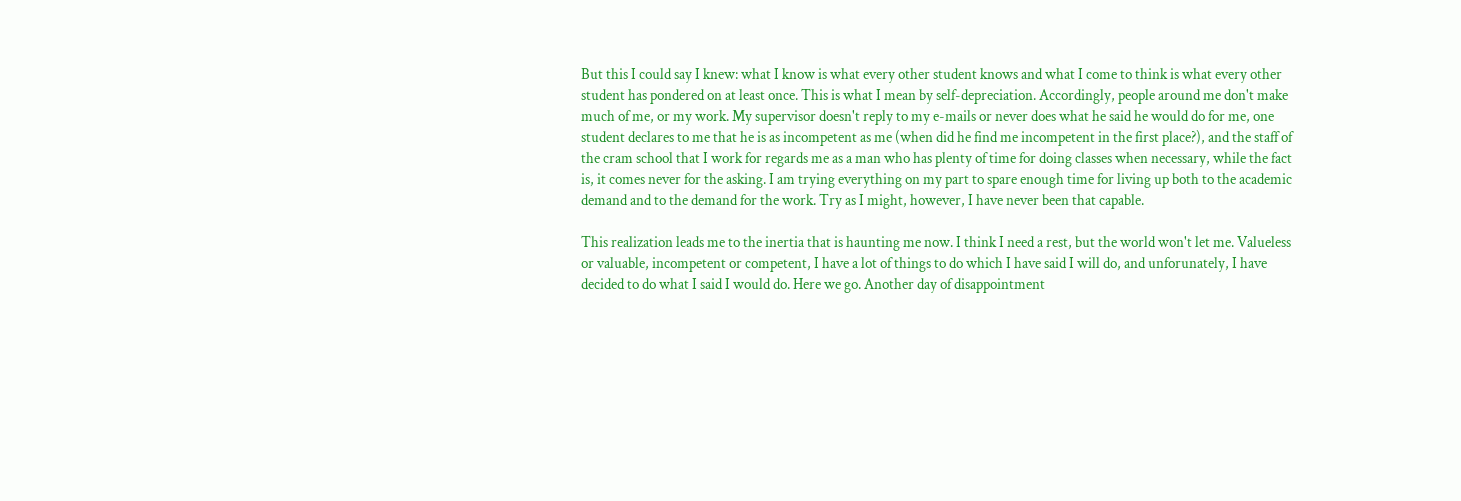But this I could say I knew: what I know is what every other student knows and what I come to think is what every other student has pondered on at least once. This is what I mean by self-depreciation. Accordingly, people around me don't make much of me, or my work. My supervisor doesn't reply to my e-mails or never does what he said he would do for me, one student declares to me that he is as incompetent as me (when did he find me incompetent in the first place?), and the staff of the cram school that I work for regards me as a man who has plenty of time for doing classes when necessary, while the fact is, it comes never for the asking. I am trying everything on my part to spare enough time for living up both to the academic demand and to the demand for the work. Try as I might, however, I have never been that capable.

This realization leads me to the inertia that is haunting me now. I think I need a rest, but the world won't let me. Valueless or valuable, incompetent or competent, I have a lot of things to do which I have said I will do, and unforunately, I have decided to do what I said I would do. Here we go. Another day of disappointment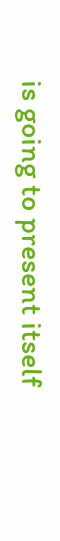is going to present itself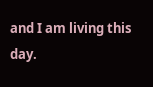and I am living this day.